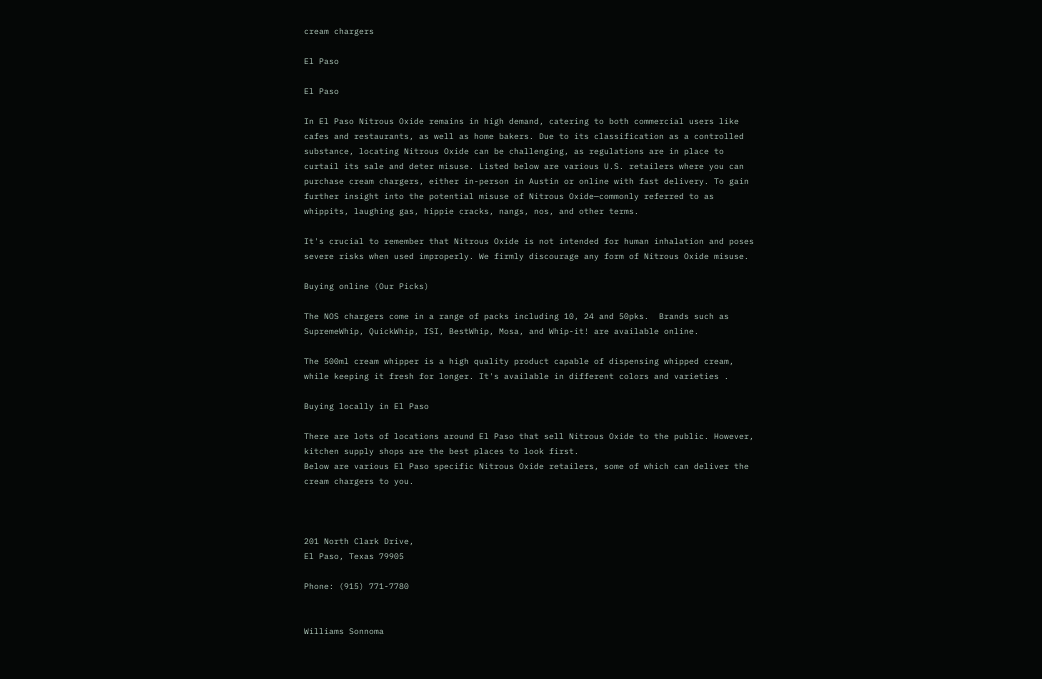cream chargers

El Paso

El Paso

In El Paso Nitrous Oxide remains in high demand, catering to both commercial users like cafes and restaurants, as well as home bakers. Due to its classification as a controlled substance, locating Nitrous Oxide can be challenging, as regulations are in place to curtail its sale and deter misuse. Listed below are various U.S. retailers where you can purchase cream chargers, either in-person in Austin or online with fast delivery. To gain further insight into the potential misuse of Nitrous Oxide—commonly referred to as whippits, laughing gas, hippie cracks, nangs, nos, and other terms.

It's crucial to remember that Nitrous Oxide is not intended for human inhalation and poses severe risks when used improperly. We firmly discourage any form of Nitrous Oxide misuse.

Buying online (Our Picks)

The NOS chargers come in a range of packs including 10, 24 and 50pks.  Brands such as SupremeWhip, QuickWhip, ISI, BestWhip, Mosa, and Whip-it! are available online.

The 500ml cream whipper is a high quality product capable of dispensing whipped cream, while keeping it fresh for longer. It's available in different colors and varieties .

Buying locally in El Paso

There are lots of locations around El Paso that sell Nitrous Oxide to the public. However, kitchen supply shops are the best places to look first.
Below are various El Paso specific Nitrous Oxide retailers, some of which can deliver the cream chargers to you.



201 North Clark Drive,
El Paso, Texas 79905

Phone: (915) 771-7780


Williams Sonnoma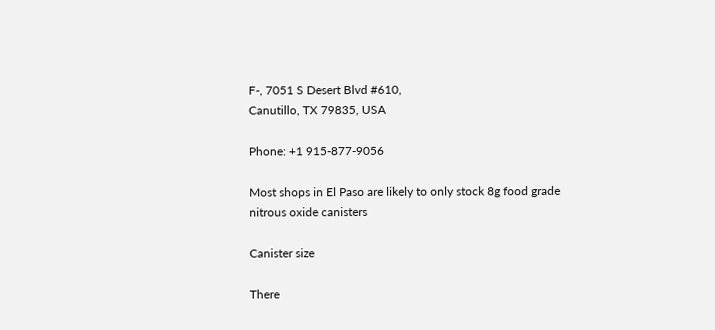F-, 7051 S Desert Blvd #610,
Canutillo, TX 79835, USA

Phone: +1 915-877-9056

Most shops in El Paso are likely to only stock 8g food grade nitrous oxide canisters

Canister size

There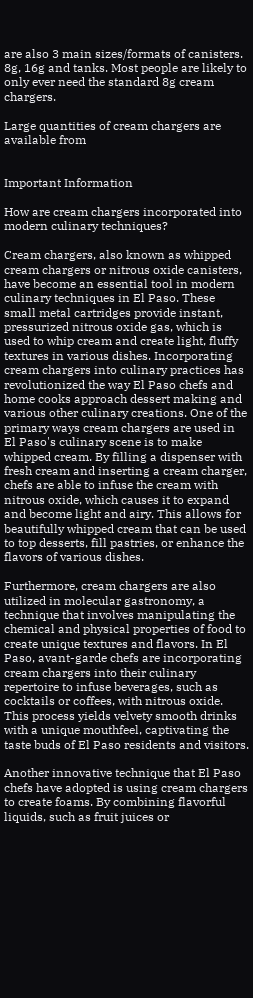are also 3 main sizes/formats of canisters. 8g, 16g and tanks. Most people are likely to only ever need the standard 8g cream chargers.

Large quantities of cream chargers are available from


Important Information

How are cream chargers incorporated into modern culinary techniques?

Cream chargers, also known as whipped cream chargers or nitrous oxide canisters, have become an essential tool in modern culinary techniques in El Paso. These small metal cartridges provide instant, pressurized nitrous oxide gas, which is used to whip cream and create light, fluffy textures in various dishes. Incorporating cream chargers into culinary practices has revolutionized the way El Paso chefs and home cooks approach dessert making and various other culinary creations. One of the primary ways cream chargers are used in El Paso's culinary scene is to make whipped cream. By filling a dispenser with fresh cream and inserting a cream charger, chefs are able to infuse the cream with nitrous oxide, which causes it to expand and become light and airy. This allows for beautifully whipped cream that can be used to top desserts, fill pastries, or enhance the flavors of various dishes.

Furthermore, cream chargers are also utilized in molecular gastronomy, a technique that involves manipulating the chemical and physical properties of food to create unique textures and flavors. In El Paso, avant-garde chefs are incorporating cream chargers into their culinary repertoire to infuse beverages, such as cocktails or coffees, with nitrous oxide. This process yields velvety smooth drinks with a unique mouthfeel, captivating the taste buds of El Paso residents and visitors.

Another innovative technique that El Paso chefs have adopted is using cream chargers to create foams. By combining flavorful liquids, such as fruit juices or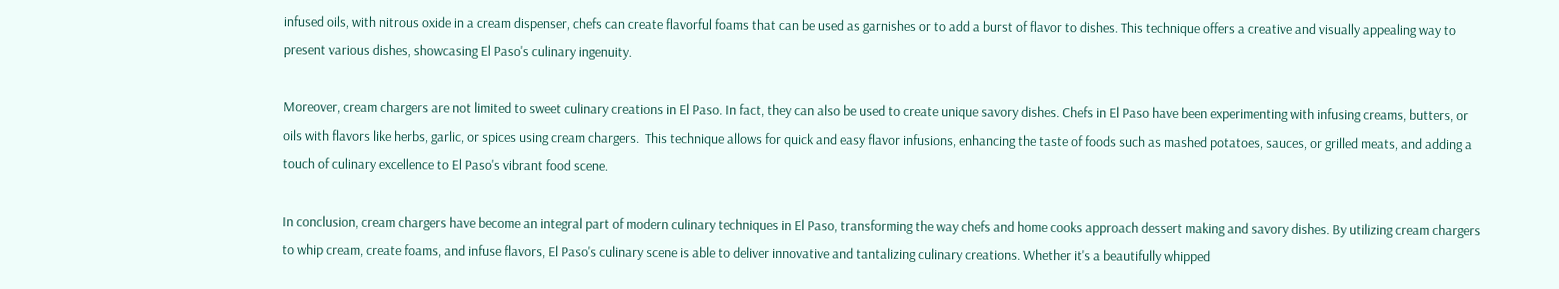infused oils, with nitrous oxide in a cream dispenser, chefs can create flavorful foams that can be used as garnishes or to add a burst of flavor to dishes. This technique offers a creative and visually appealing way to present various dishes, showcasing El Paso's culinary ingenuity.

Moreover, cream chargers are not limited to sweet culinary creations in El Paso. In fact, they can also be used to create unique savory dishes. Chefs in El Paso have been experimenting with infusing creams, butters, or oils with flavors like herbs, garlic, or spices using cream chargers.  This technique allows for quick and easy flavor infusions, enhancing the taste of foods such as mashed potatoes, sauces, or grilled meats, and adding a touch of culinary excellence to El Paso's vibrant food scene.

In conclusion, cream chargers have become an integral part of modern culinary techniques in El Paso, transforming the way chefs and home cooks approach dessert making and savory dishes. By utilizing cream chargers to whip cream, create foams, and infuse flavors, El Paso's culinary scene is able to deliver innovative and tantalizing culinary creations. Whether it's a beautifully whipped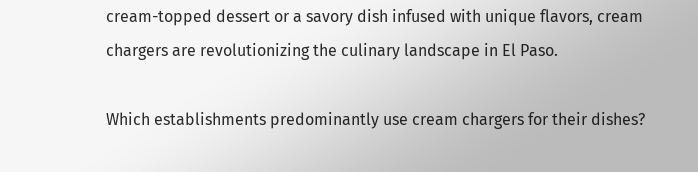cream-topped dessert or a savory dish infused with unique flavors, cream chargers are revolutionizing the culinary landscape in El Paso.

Which establishments predominantly use cream chargers for their dishes?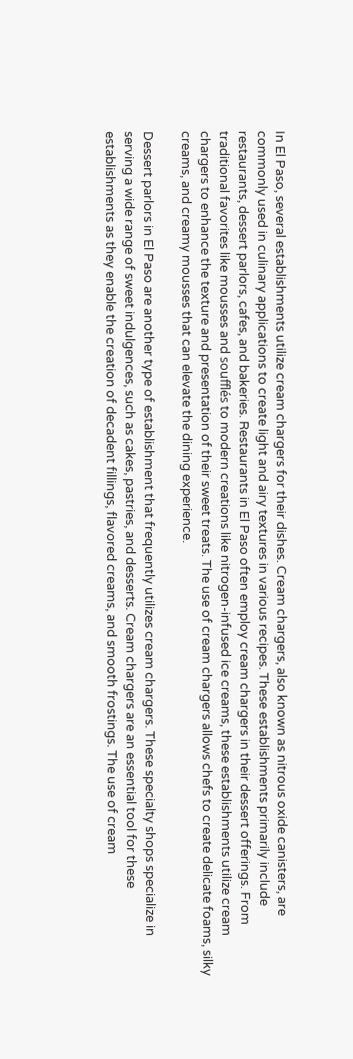In El Paso, several establishments utilize cream chargers for their dishes. Cream chargers, also known as nitrous oxide canisters, are commonly used in culinary applications to create light and airy textures in various recipes. These establishments primarily include restaurants, dessert parlors, cafes, and bakeries. Restaurants in El Paso often employ cream chargers in their dessert offerings. From traditional favorites like mousses and soufflés to modern creations like nitrogen-infused ice creams, these establishments utilize cream chargers to enhance the texture and presentation of their sweet treats. The use of cream chargers allows chefs to create delicate foams, silky creams, and creamy mousses that can elevate the dining experience.

Dessert parlors in El Paso are another type of establishment that frequently utilizes cream chargers. These specialty shops specialize in serving a wide range of sweet indulgences, such as cakes, pastries, and desserts. Cream chargers are an essential tool for these establishments as they enable the creation of decadent fillings, flavored creams, and smooth frostings. The use of cream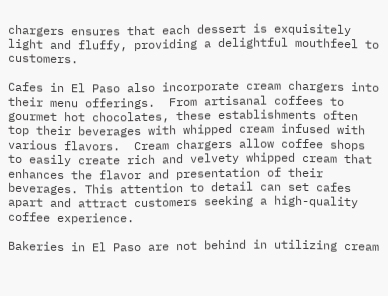chargers ensures that each dessert is exquisitely light and fluffy, providing a delightful mouthfeel to customers.

Cafes in El Paso also incorporate cream chargers into their menu offerings.  From artisanal coffees to gourmet hot chocolates, these establishments often top their beverages with whipped cream infused with various flavors.  Cream chargers allow coffee shops to easily create rich and velvety whipped cream that enhances the flavor and presentation of their beverages. This attention to detail can set cafes apart and attract customers seeking a high-quality coffee experience.

Bakeries in El Paso are not behind in utilizing cream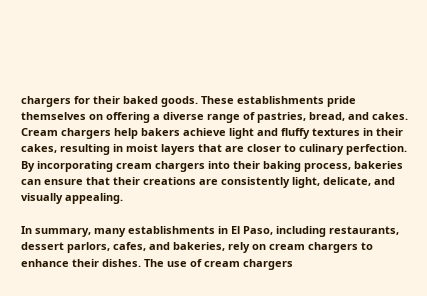chargers for their baked goods. These establishments pride themselves on offering a diverse range of pastries, bread, and cakes. Cream chargers help bakers achieve light and fluffy textures in their cakes, resulting in moist layers that are closer to culinary perfection. By incorporating cream chargers into their baking process, bakeries can ensure that their creations are consistently light, delicate, and visually appealing.

In summary, many establishments in El Paso, including restaurants, dessert parlors, cafes, and bakeries, rely on cream chargers to enhance their dishes. The use of cream chargers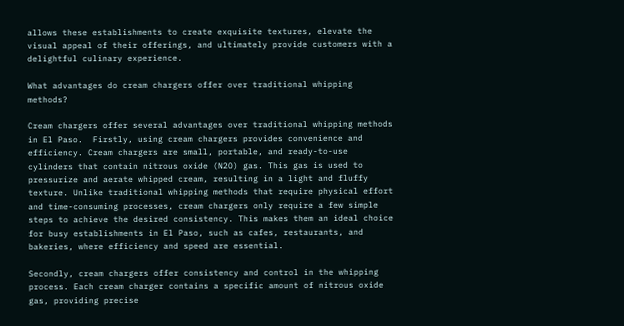allows these establishments to create exquisite textures, elevate the visual appeal of their offerings, and ultimately provide customers with a delightful culinary experience.

What advantages do cream chargers offer over traditional whipping methods?

Cream chargers offer several advantages over traditional whipping methods in El Paso.  Firstly, using cream chargers provides convenience and efficiency. Cream chargers are small, portable, and ready-to-use cylinders that contain nitrous oxide (N2O) gas. This gas is used to pressurize and aerate whipped cream, resulting in a light and fluffy texture. Unlike traditional whipping methods that require physical effort and time-consuming processes, cream chargers only require a few simple steps to achieve the desired consistency. This makes them an ideal choice for busy establishments in El Paso, such as cafes, restaurants, and bakeries, where efficiency and speed are essential.

Secondly, cream chargers offer consistency and control in the whipping process. Each cream charger contains a specific amount of nitrous oxide gas, providing precise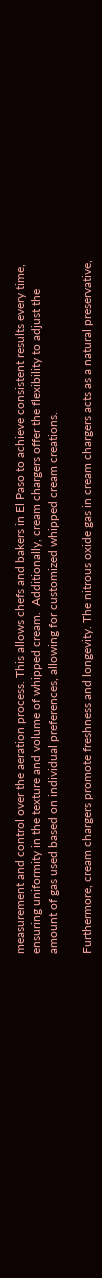measurement and control over the aeration process. This allows chefs and bakers in El Paso to achieve consistent results every time, ensuring uniformity in the texture and volume of whipped cream.  Additionally, cream chargers offer the flexibility to adjust the amount of gas used based on individual preferences, allowing for customized whipped cream creations.

Furthermore, cream chargers promote freshness and longevity. The nitrous oxide gas in cream chargers acts as a natural preservative,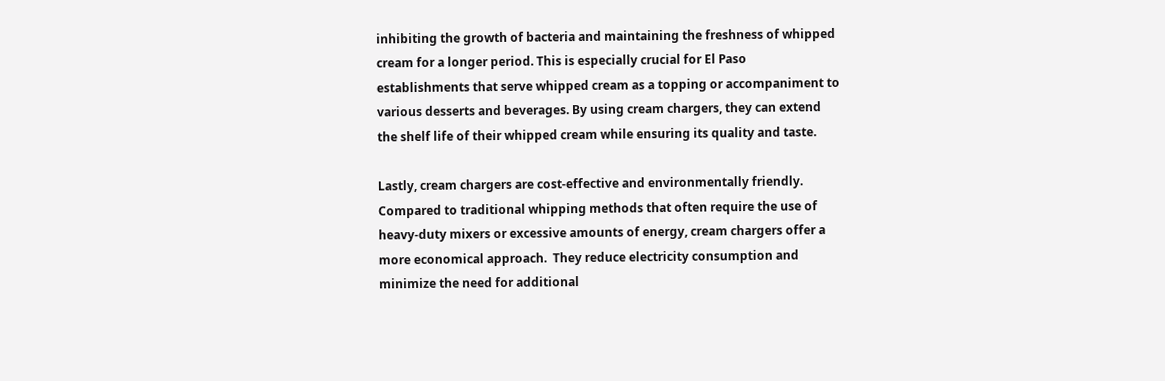inhibiting the growth of bacteria and maintaining the freshness of whipped cream for a longer period. This is especially crucial for El Paso establishments that serve whipped cream as a topping or accompaniment to various desserts and beverages. By using cream chargers, they can extend the shelf life of their whipped cream while ensuring its quality and taste.

Lastly, cream chargers are cost-effective and environmentally friendly.  Compared to traditional whipping methods that often require the use of heavy-duty mixers or excessive amounts of energy, cream chargers offer a more economical approach.  They reduce electricity consumption and minimize the need for additional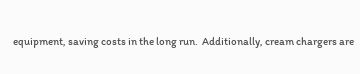equipment, saving costs in the long run.  Additionally, cream chargers are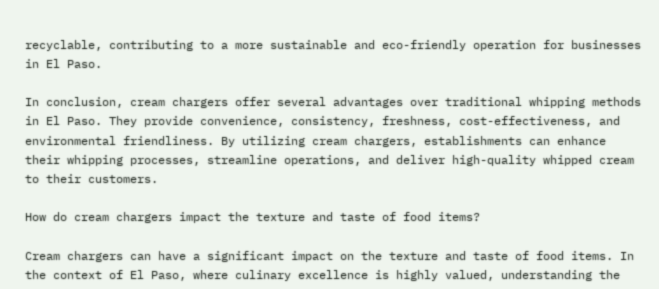recyclable, contributing to a more sustainable and eco-friendly operation for businesses in El Paso.

In conclusion, cream chargers offer several advantages over traditional whipping methods in El Paso. They provide convenience, consistency, freshness, cost-effectiveness, and environmental friendliness. By utilizing cream chargers, establishments can enhance their whipping processes, streamline operations, and deliver high-quality whipped cream to their customers.

How do cream chargers impact the texture and taste of food items?

Cream chargers can have a significant impact on the texture and taste of food items. In the context of El Paso, where culinary excellence is highly valued, understanding the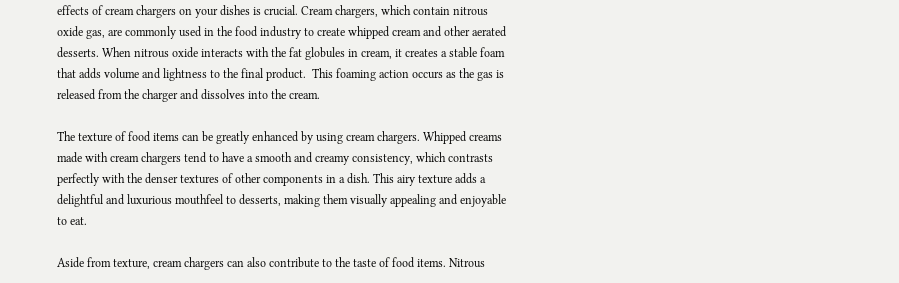effects of cream chargers on your dishes is crucial. Cream chargers, which contain nitrous oxide gas, are commonly used in the food industry to create whipped cream and other aerated desserts. When nitrous oxide interacts with the fat globules in cream, it creates a stable foam that adds volume and lightness to the final product.  This foaming action occurs as the gas is released from the charger and dissolves into the cream.

The texture of food items can be greatly enhanced by using cream chargers. Whipped creams made with cream chargers tend to have a smooth and creamy consistency, which contrasts perfectly with the denser textures of other components in a dish. This airy texture adds a delightful and luxurious mouthfeel to desserts, making them visually appealing and enjoyable to eat.

Aside from texture, cream chargers can also contribute to the taste of food items. Nitrous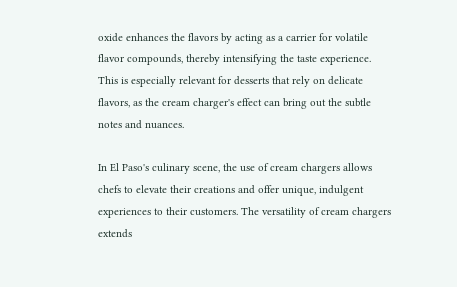oxide enhances the flavors by acting as a carrier for volatile flavor compounds, thereby intensifying the taste experience. This is especially relevant for desserts that rely on delicate flavors, as the cream charger's effect can bring out the subtle notes and nuances.

In El Paso's culinary scene, the use of cream chargers allows chefs to elevate their creations and offer unique, indulgent experiences to their customers. The versatility of cream chargers extends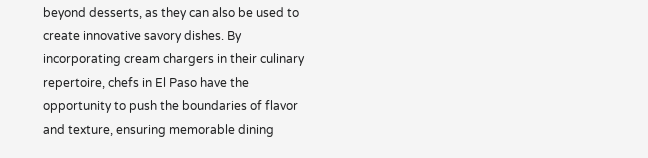beyond desserts, as they can also be used to create innovative savory dishes. By incorporating cream chargers in their culinary repertoire, chefs in El Paso have the opportunity to push the boundaries of flavor and texture, ensuring memorable dining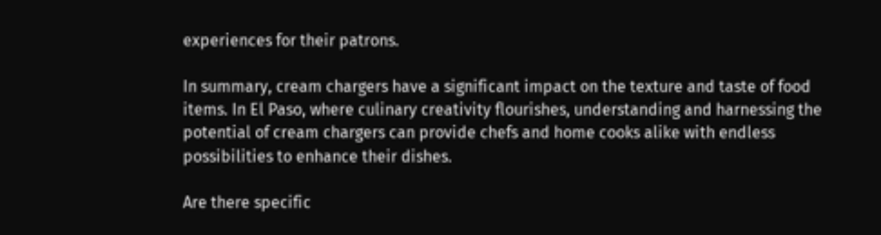experiences for their patrons.

In summary, cream chargers have a significant impact on the texture and taste of food items. In El Paso, where culinary creativity flourishes, understanding and harnessing the potential of cream chargers can provide chefs and home cooks alike with endless possibilities to enhance their dishes.

Are there specific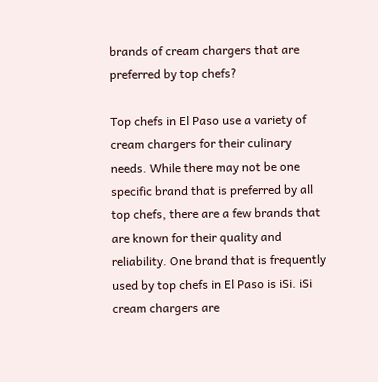brands of cream chargers that are preferred by top chefs?

Top chefs in El Paso use a variety of cream chargers for their culinary needs. While there may not be one specific brand that is preferred by all top chefs, there are a few brands that are known for their quality and reliability. One brand that is frequently used by top chefs in El Paso is iSi. iSi cream chargers are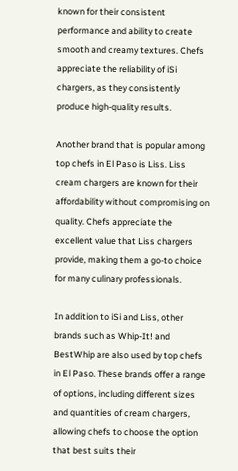known for their consistent performance and ability to create smooth and creamy textures. Chefs appreciate the reliability of iSi chargers, as they consistently produce high-quality results.

Another brand that is popular among top chefs in El Paso is Liss. Liss cream chargers are known for their affordability without compromising on quality. Chefs appreciate the excellent value that Liss chargers provide, making them a go-to choice for many culinary professionals.

In addition to iSi and Liss, other brands such as Whip-It! and BestWhip are also used by top chefs in El Paso. These brands offer a range of options, including different sizes and quantities of cream chargers, allowing chefs to choose the option that best suits their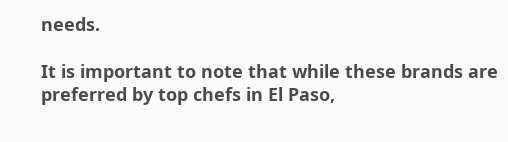needs.

It is important to note that while these brands are preferred by top chefs in El Paso,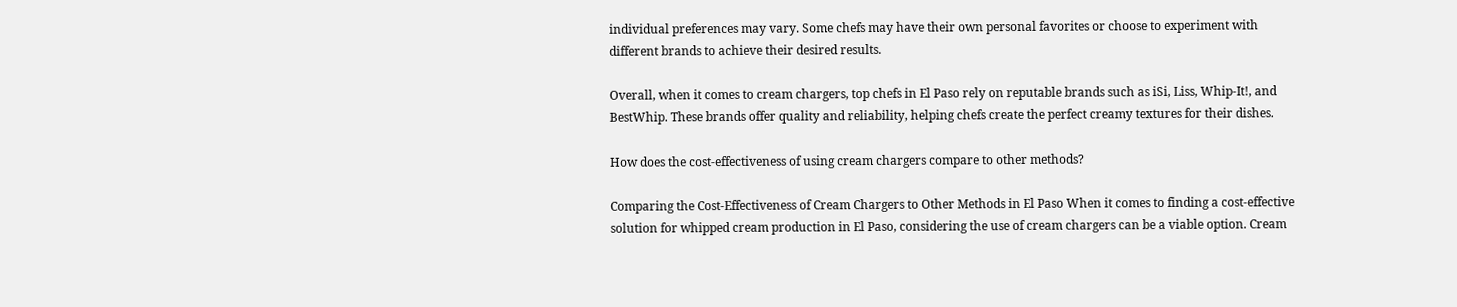individual preferences may vary. Some chefs may have their own personal favorites or choose to experiment with different brands to achieve their desired results.

Overall, when it comes to cream chargers, top chefs in El Paso rely on reputable brands such as iSi, Liss, Whip-It!, and BestWhip. These brands offer quality and reliability, helping chefs create the perfect creamy textures for their dishes.

How does the cost-effectiveness of using cream chargers compare to other methods?

Comparing the Cost-Effectiveness of Cream Chargers to Other Methods in El Paso When it comes to finding a cost-effective solution for whipped cream production in El Paso, considering the use of cream chargers can be a viable option. Cream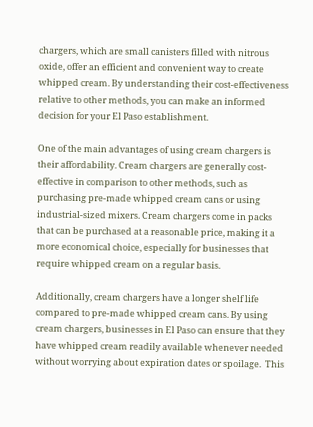chargers, which are small canisters filled with nitrous oxide, offer an efficient and convenient way to create whipped cream. By understanding their cost-effectiveness relative to other methods, you can make an informed decision for your El Paso establishment.

One of the main advantages of using cream chargers is their affordability. Cream chargers are generally cost-effective in comparison to other methods, such as purchasing pre-made whipped cream cans or using industrial-sized mixers. Cream chargers come in packs that can be purchased at a reasonable price, making it a more economical choice, especially for businesses that require whipped cream on a regular basis.

Additionally, cream chargers have a longer shelf life compared to pre-made whipped cream cans. By using cream chargers, businesses in El Paso can ensure that they have whipped cream readily available whenever needed without worrying about expiration dates or spoilage.  This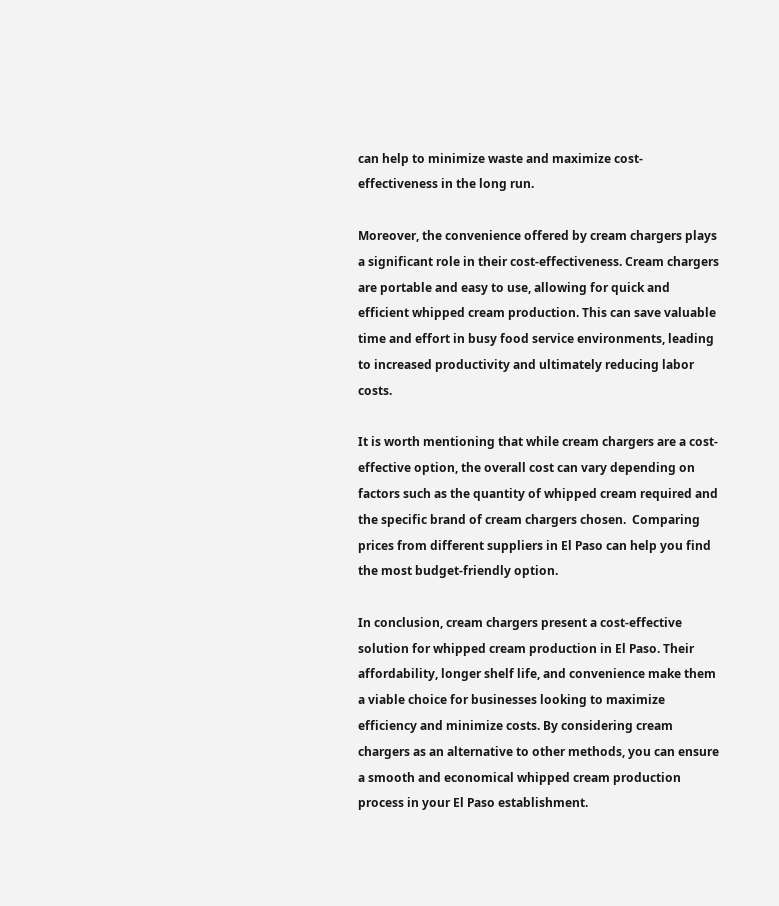can help to minimize waste and maximize cost-effectiveness in the long run.

Moreover, the convenience offered by cream chargers plays a significant role in their cost-effectiveness. Cream chargers are portable and easy to use, allowing for quick and efficient whipped cream production. This can save valuable time and effort in busy food service environments, leading to increased productivity and ultimately reducing labor costs.

It is worth mentioning that while cream chargers are a cost-effective option, the overall cost can vary depending on factors such as the quantity of whipped cream required and the specific brand of cream chargers chosen.  Comparing prices from different suppliers in El Paso can help you find the most budget-friendly option.

In conclusion, cream chargers present a cost-effective solution for whipped cream production in El Paso. Their affordability, longer shelf life, and convenience make them a viable choice for businesses looking to maximize efficiency and minimize costs. By considering cream chargers as an alternative to other methods, you can ensure a smooth and economical whipped cream production process in your El Paso establishment.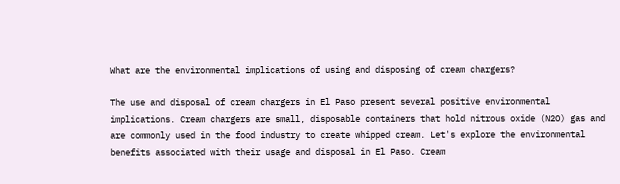What are the environmental implications of using and disposing of cream chargers?

The use and disposal of cream chargers in El Paso present several positive environmental implications. Cream chargers are small, disposable containers that hold nitrous oxide (N2O) gas and are commonly used in the food industry to create whipped cream. Let's explore the environmental benefits associated with their usage and disposal in El Paso. Cream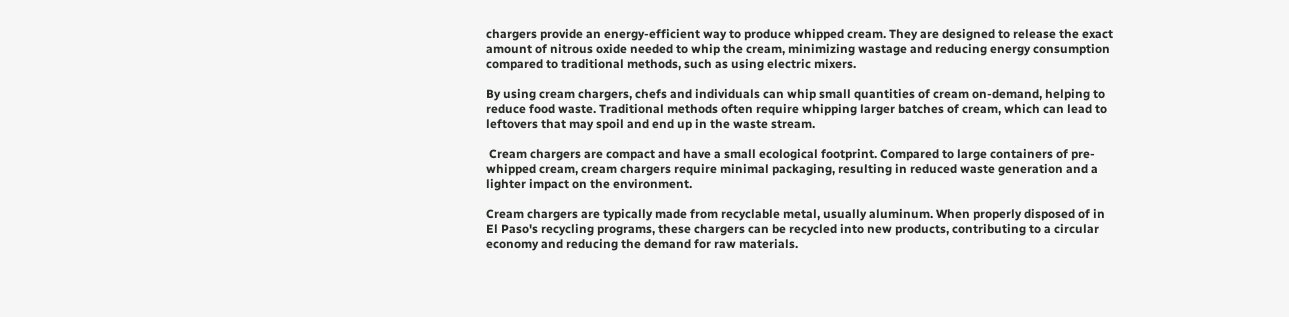chargers provide an energy-efficient way to produce whipped cream. They are designed to release the exact amount of nitrous oxide needed to whip the cream, minimizing wastage and reducing energy consumption compared to traditional methods, such as using electric mixers.

By using cream chargers, chefs and individuals can whip small quantities of cream on-demand, helping to reduce food waste. Traditional methods often require whipping larger batches of cream, which can lead to leftovers that may spoil and end up in the waste stream.

 Cream chargers are compact and have a small ecological footprint. Compared to large containers of pre-whipped cream, cream chargers require minimal packaging, resulting in reduced waste generation and a lighter impact on the environment.

Cream chargers are typically made from recyclable metal, usually aluminum. When properly disposed of in El Paso's recycling programs, these chargers can be recycled into new products, contributing to a circular economy and reducing the demand for raw materials.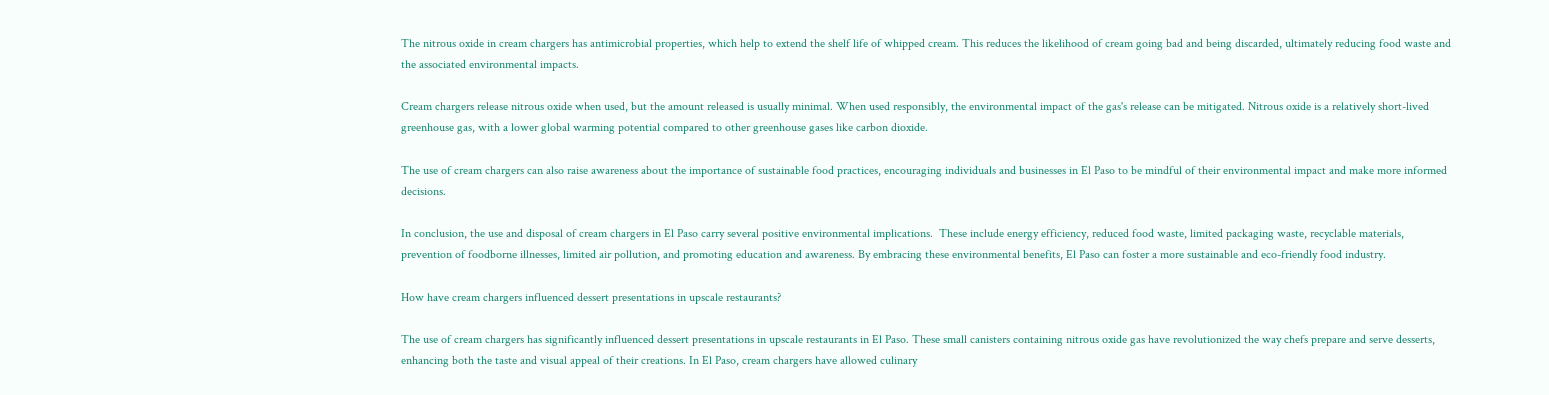The nitrous oxide in cream chargers has antimicrobial properties, which help to extend the shelf life of whipped cream. This reduces the likelihood of cream going bad and being discarded, ultimately reducing food waste and the associated environmental impacts.

Cream chargers release nitrous oxide when used, but the amount released is usually minimal. When used responsibly, the environmental impact of the gas's release can be mitigated. Nitrous oxide is a relatively short-lived greenhouse gas, with a lower global warming potential compared to other greenhouse gases like carbon dioxide.

The use of cream chargers can also raise awareness about the importance of sustainable food practices, encouraging individuals and businesses in El Paso to be mindful of their environmental impact and make more informed decisions.

In conclusion, the use and disposal of cream chargers in El Paso carry several positive environmental implications.  These include energy efficiency, reduced food waste, limited packaging waste, recyclable materials, prevention of foodborne illnesses, limited air pollution, and promoting education and awareness. By embracing these environmental benefits, El Paso can foster a more sustainable and eco-friendly food industry.

How have cream chargers influenced dessert presentations in upscale restaurants?

The use of cream chargers has significantly influenced dessert presentations in upscale restaurants in El Paso. These small canisters containing nitrous oxide gas have revolutionized the way chefs prepare and serve desserts, enhancing both the taste and visual appeal of their creations. In El Paso, cream chargers have allowed culinary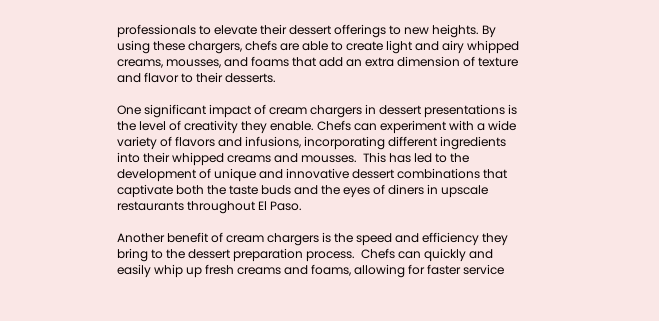professionals to elevate their dessert offerings to new heights. By using these chargers, chefs are able to create light and airy whipped creams, mousses, and foams that add an extra dimension of texture and flavor to their desserts.

One significant impact of cream chargers in dessert presentations is the level of creativity they enable. Chefs can experiment with a wide variety of flavors and infusions, incorporating different ingredients into their whipped creams and mousses.  This has led to the development of unique and innovative dessert combinations that captivate both the taste buds and the eyes of diners in upscale restaurants throughout El Paso.

Another benefit of cream chargers is the speed and efficiency they bring to the dessert preparation process.  Chefs can quickly and easily whip up fresh creams and foams, allowing for faster service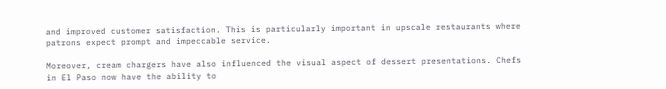and improved customer satisfaction. This is particularly important in upscale restaurants where patrons expect prompt and impeccable service.

Moreover, cream chargers have also influenced the visual aspect of dessert presentations. Chefs in El Paso now have the ability to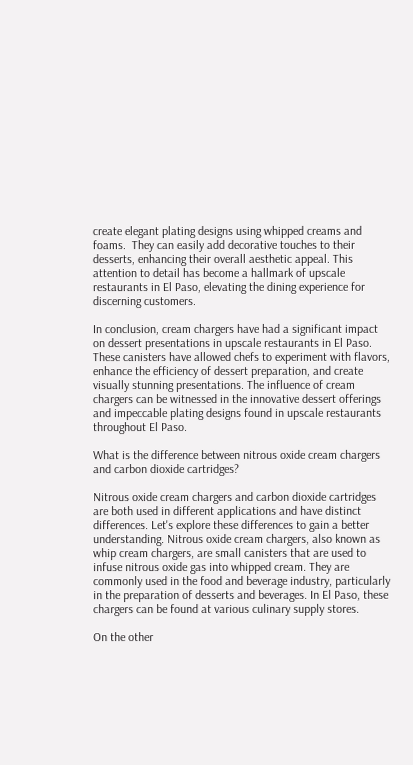create elegant plating designs using whipped creams and foams.  They can easily add decorative touches to their desserts, enhancing their overall aesthetic appeal. This attention to detail has become a hallmark of upscale restaurants in El Paso, elevating the dining experience for discerning customers.

In conclusion, cream chargers have had a significant impact on dessert presentations in upscale restaurants in El Paso.  These canisters have allowed chefs to experiment with flavors, enhance the efficiency of dessert preparation, and create visually stunning presentations. The influence of cream chargers can be witnessed in the innovative dessert offerings and impeccable plating designs found in upscale restaurants throughout El Paso.

What is the difference between nitrous oxide cream chargers and carbon dioxide cartridges?

Nitrous oxide cream chargers and carbon dioxide cartridges are both used in different applications and have distinct differences. Let's explore these differences to gain a better understanding. Nitrous oxide cream chargers, also known as whip cream chargers, are small canisters that are used to infuse nitrous oxide gas into whipped cream. They are commonly used in the food and beverage industry, particularly in the preparation of desserts and beverages. In El Paso, these chargers can be found at various culinary supply stores.

On the other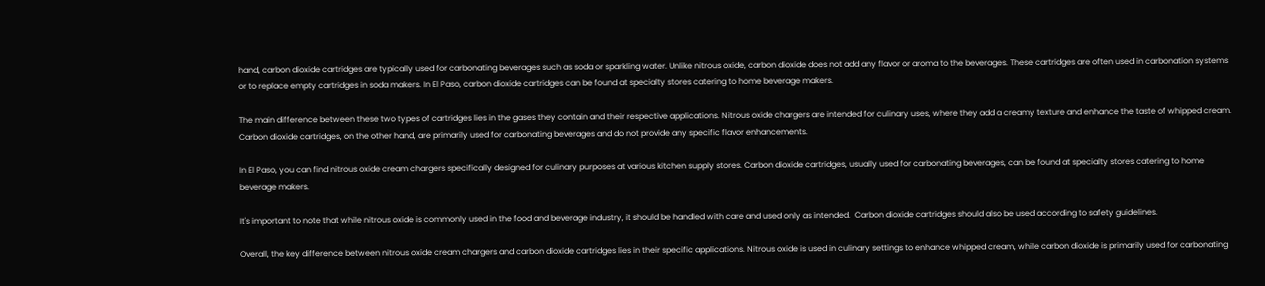hand, carbon dioxide cartridges are typically used for carbonating beverages such as soda or sparkling water. Unlike nitrous oxide, carbon dioxide does not add any flavor or aroma to the beverages. These cartridges are often used in carbonation systems or to replace empty cartridges in soda makers. In El Paso, carbon dioxide cartridges can be found at specialty stores catering to home beverage makers.

The main difference between these two types of cartridges lies in the gases they contain and their respective applications. Nitrous oxide chargers are intended for culinary uses, where they add a creamy texture and enhance the taste of whipped cream.  Carbon dioxide cartridges, on the other hand, are primarily used for carbonating beverages and do not provide any specific flavor enhancements.

In El Paso, you can find nitrous oxide cream chargers specifically designed for culinary purposes at various kitchen supply stores. Carbon dioxide cartridges, usually used for carbonating beverages, can be found at specialty stores catering to home beverage makers.

It's important to note that while nitrous oxide is commonly used in the food and beverage industry, it should be handled with care and used only as intended.  Carbon dioxide cartridges should also be used according to safety guidelines.

Overall, the key difference between nitrous oxide cream chargers and carbon dioxide cartridges lies in their specific applications. Nitrous oxide is used in culinary settings to enhance whipped cream, while carbon dioxide is primarily used for carbonating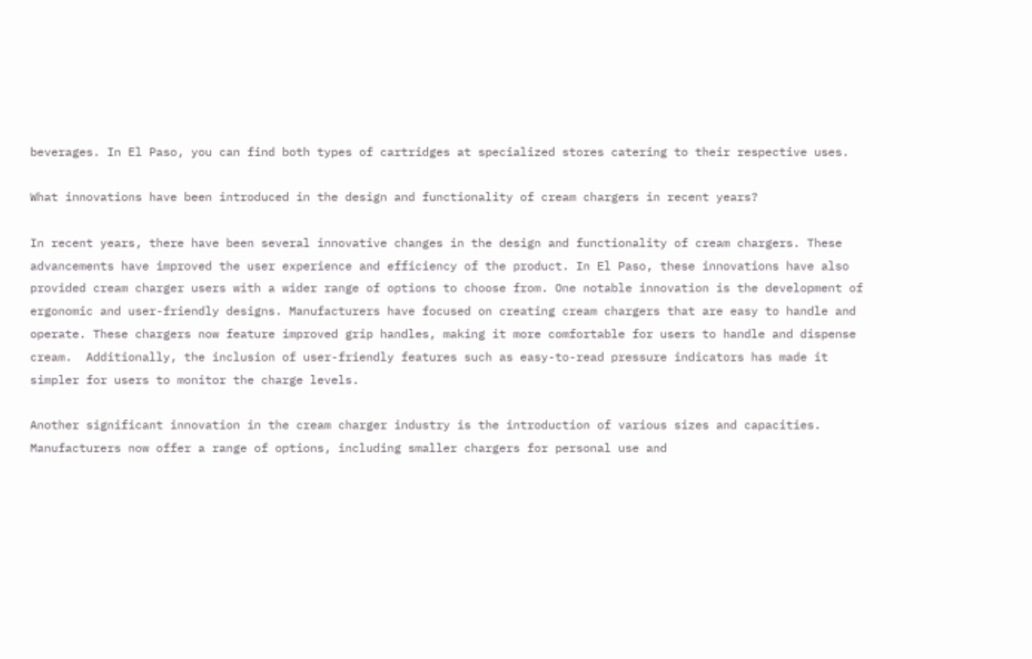beverages. In El Paso, you can find both types of cartridges at specialized stores catering to their respective uses.

What innovations have been introduced in the design and functionality of cream chargers in recent years?

In recent years, there have been several innovative changes in the design and functionality of cream chargers. These advancements have improved the user experience and efficiency of the product. In El Paso, these innovations have also provided cream charger users with a wider range of options to choose from. One notable innovation is the development of ergonomic and user-friendly designs. Manufacturers have focused on creating cream chargers that are easy to handle and operate. These chargers now feature improved grip handles, making it more comfortable for users to handle and dispense cream.  Additionally, the inclusion of user-friendly features such as easy-to-read pressure indicators has made it simpler for users to monitor the charge levels.

Another significant innovation in the cream charger industry is the introduction of various sizes and capacities.  Manufacturers now offer a range of options, including smaller chargers for personal use and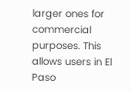larger ones for commercial purposes. This allows users in El Paso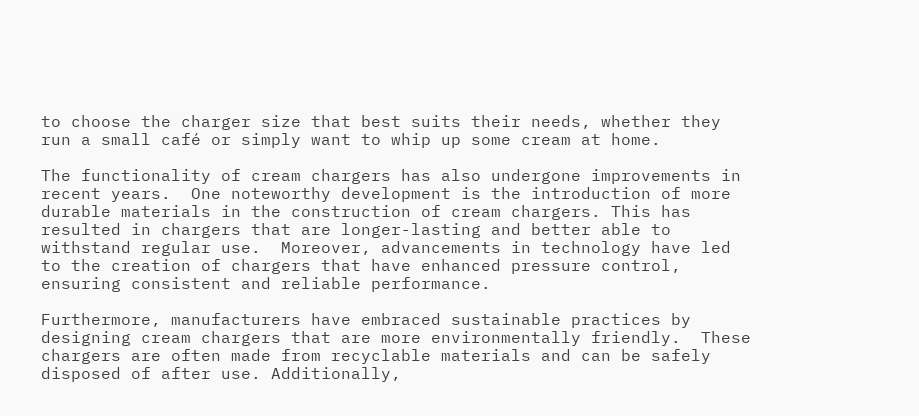to choose the charger size that best suits their needs, whether they run a small café or simply want to whip up some cream at home.

The functionality of cream chargers has also undergone improvements in recent years.  One noteworthy development is the introduction of more durable materials in the construction of cream chargers. This has resulted in chargers that are longer-lasting and better able to withstand regular use.  Moreover, advancements in technology have led to the creation of chargers that have enhanced pressure control, ensuring consistent and reliable performance.

Furthermore, manufacturers have embraced sustainable practices by designing cream chargers that are more environmentally friendly.  These chargers are often made from recyclable materials and can be safely disposed of after use. Additionally,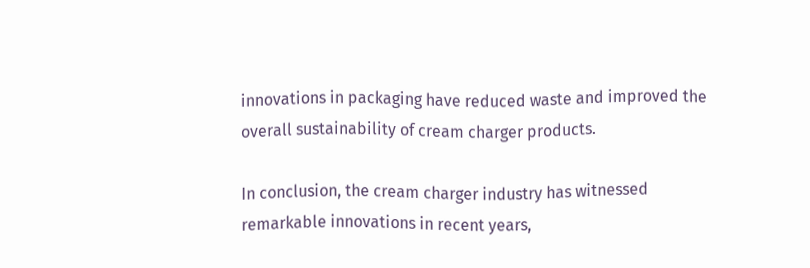innovations in packaging have reduced waste and improved the overall sustainability of cream charger products.

In conclusion, the cream charger industry has witnessed remarkable innovations in recent years,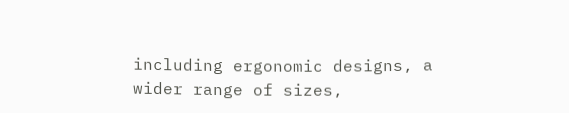including ergonomic designs, a wider range of sizes,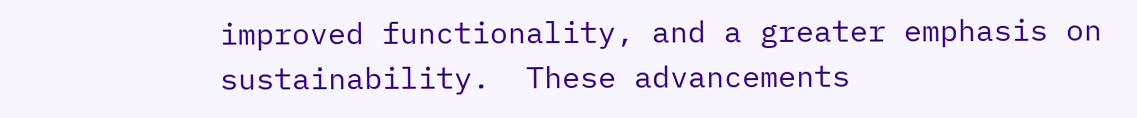improved functionality, and a greater emphasis on sustainability.  These advancements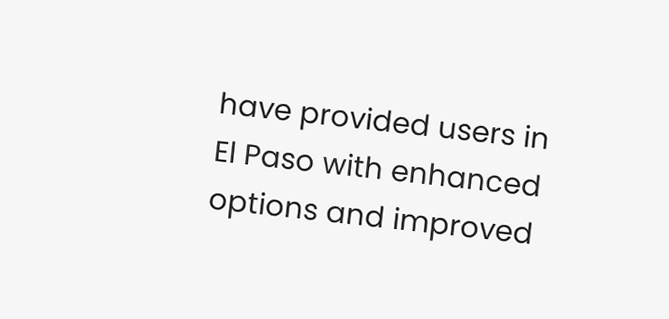have provided users in El Paso with enhanced options and improved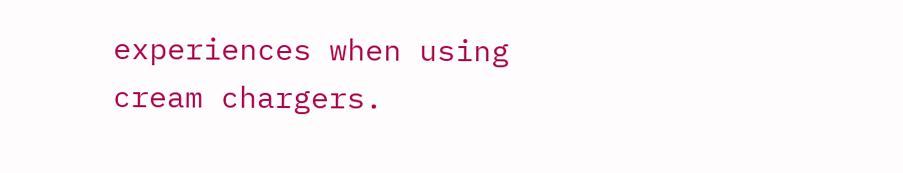experiences when using cream chargers.